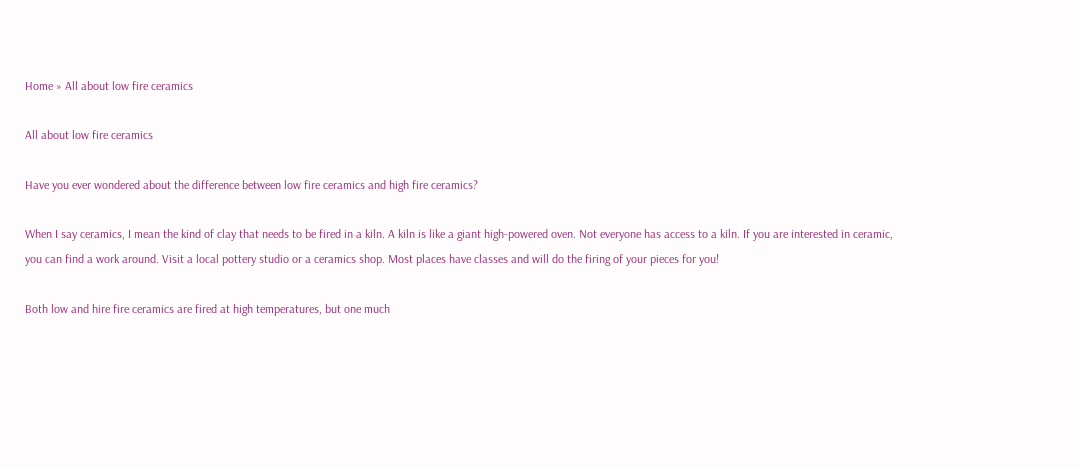Home » All about low fire ceramics

All about low fire ceramics

Have you ever wondered about the difference between low fire ceramics and high fire ceramics?

When I say ceramics, I mean the kind of clay that needs to be fired in a kiln. A kiln is like a giant high-powered oven. Not everyone has access to a kiln. If you are interested in ceramic, you can find a work around. Visit a local pottery studio or a ceramics shop. Most places have classes and will do the firing of your pieces for you!

Both low and hire fire ceramics are fired at high temperatures, but one much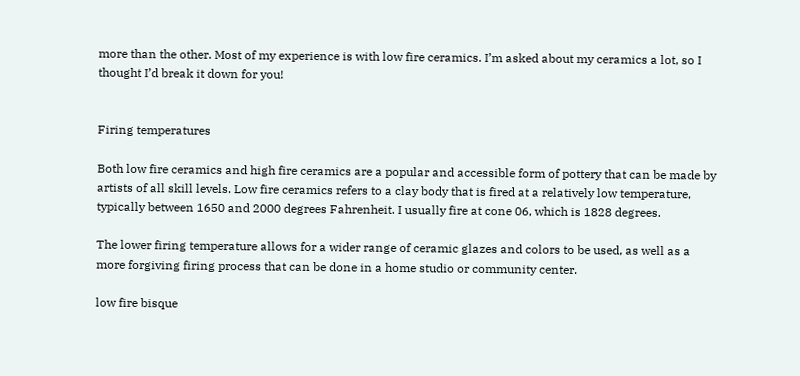more than the other. Most of my experience is with low fire ceramics. I’m asked about my ceramics a lot, so I thought I’d break it down for you!


Firing temperatures

Both low fire ceramics and high fire ceramics are a popular and accessible form of pottery that can be made by artists of all skill levels. Low fire ceramics refers to a clay body that is fired at a relatively low temperature, typically between 1650 and 2000 degrees Fahrenheit. I usually fire at cone 06, which is 1828 degrees.

The lower firing temperature allows for a wider range of ceramic glazes and colors to be used, as well as a more forgiving firing process that can be done in a home studio or community center.

low fire bisque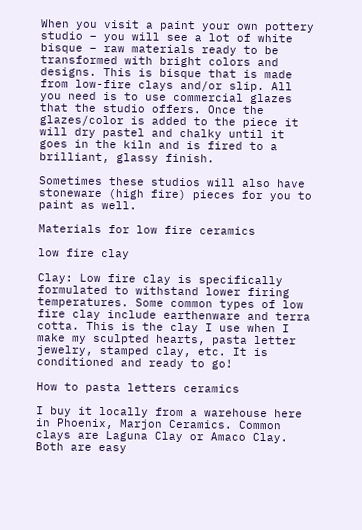When you visit a paint your own pottery studio – you will see a lot of white bisque – raw materials ready to be transformed with bright colors and designs. This is bisque that is made from low-fire clays and/or slip. All you need is to use commercial glazes that the studio offers. Once the glazes/color is added to the piece it will dry pastel and chalky until it goes in the kiln and is fired to a brilliant, glassy finish.

Sometimes these studios will also have stoneware (high fire) pieces for you to paint as well.

Materials for low fire ceramics

low fire clay

Clay: Low fire clay is specifically formulated to withstand lower firing temperatures. Some common types of low fire clay include earthenware and terra cotta. This is the clay I use when I make my sculpted hearts, pasta letter jewelry, stamped clay, etc. It is conditioned and ready to go!

How to pasta letters ceramics

I buy it locally from a warehouse here in Phoenix, Marjon Ceramics. Common clays are Laguna Clay or Amaco Clay. Both are easy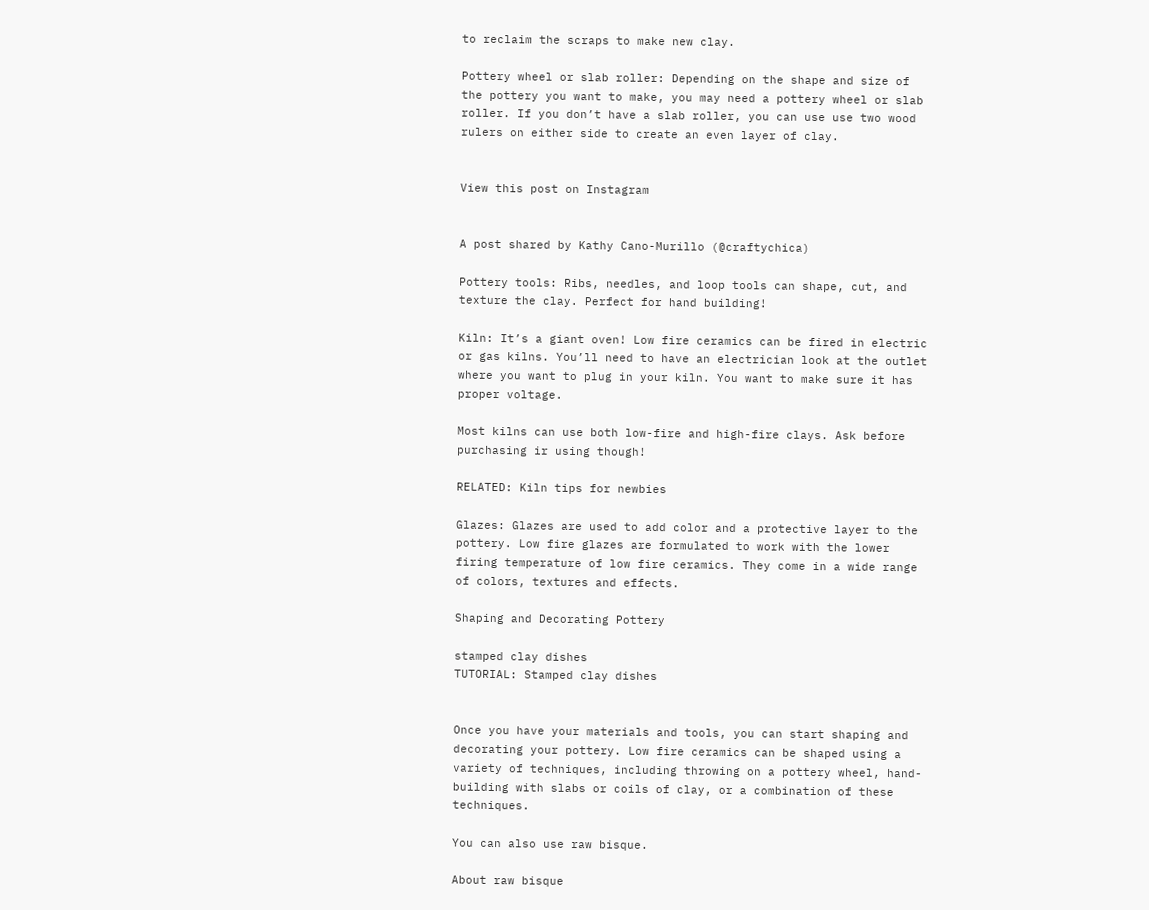to reclaim the scraps to make new clay.

Pottery wheel or slab roller: Depending on the shape and size of the pottery you want to make, you may need a pottery wheel or slab roller. If you don’t have a slab roller, you can use use two wood rulers on either side to create an even layer of clay.


View this post on Instagram


A post shared by Kathy Cano-Murillo (@craftychica)

Pottery tools: Ribs, needles, and loop tools can shape, cut, and texture the clay. Perfect for hand building!

Kiln: It’s a giant oven! Low fire ceramics can be fired in electric or gas kilns. You’ll need to have an electrician look at the outlet where you want to plug in your kiln. You want to make sure it has proper voltage.

Most kilns can use both low-fire and high-fire clays. Ask before purchasing ir using though!

RELATED: Kiln tips for newbies

Glazes: Glazes are used to add color and a protective layer to the pottery. Low fire glazes are formulated to work with the lower firing temperature of low fire ceramics. They come in a wide range of colors, textures and effects.

Shaping and Decorating Pottery

stamped clay dishes
TUTORIAL: Stamped clay dishes


Once you have your materials and tools, you can start shaping and decorating your pottery. Low fire ceramics can be shaped using a variety of techniques, including throwing on a pottery wheel, hand-building with slabs or coils of clay, or a combination of these techniques.

You can also use raw bisque.

About raw bisque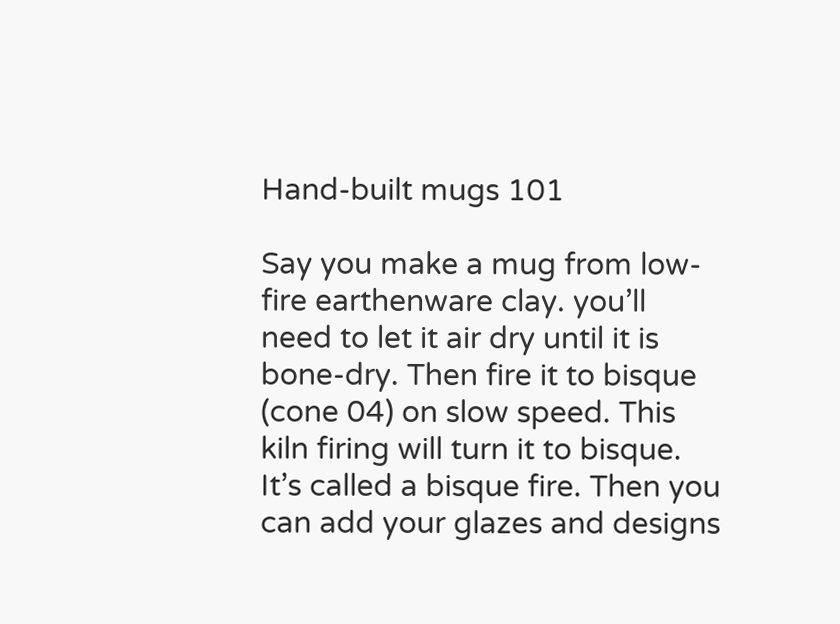Hand-built mugs 101

Say you make a mug from low-fire earthenware clay. you’ll need to let it air dry until it is bone-dry. Then fire it to bisque (cone 04) on slow speed. This kiln firing will turn it to bisque. It’s called a bisque fire. Then you can add your glazes and designs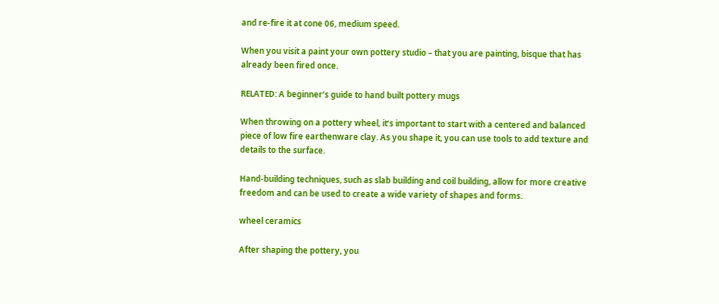and re-fire it at cone 06, medium speed.

When you visit a paint your own pottery studio – that you are painting, bisque that has already been fired once.

RELATED: A beginner’s guide to hand built pottery mugs

When throwing on a pottery wheel, it’s important to start with a centered and balanced piece of low fire earthenware clay. As you shape it, you can use tools to add texture and details to the surface.

Hand-building techniques, such as slab building and coil building, allow for more creative freedom and can be used to create a wide variety of shapes and forms.

wheel ceramics

After shaping the pottery, you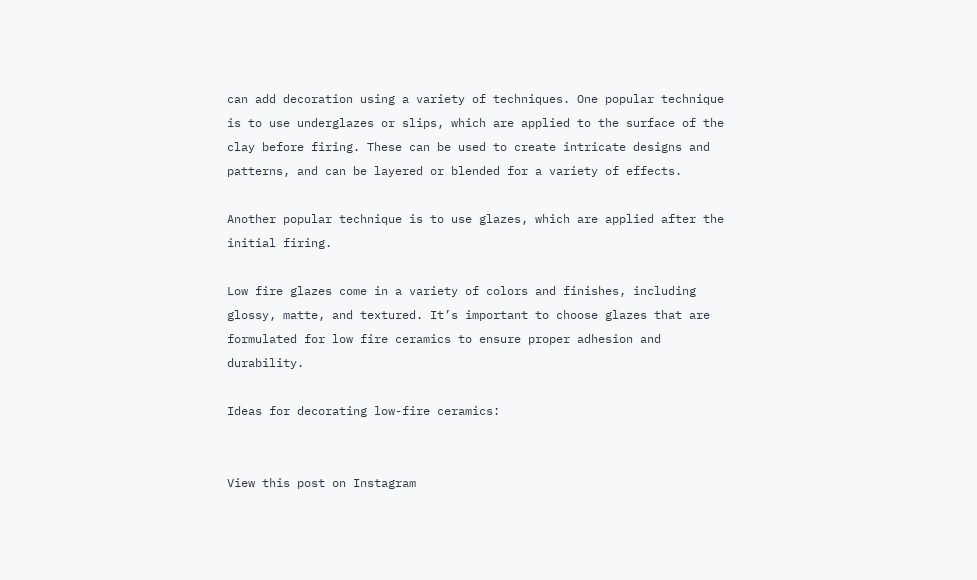can add decoration using a variety of techniques. One popular technique is to use underglazes or slips, which are applied to the surface of the clay before firing. These can be used to create intricate designs and patterns, and can be layered or blended for a variety of effects.

Another popular technique is to use glazes, which are applied after the initial firing.

Low fire glazes come in a variety of colors and finishes, including glossy, matte, and textured. It’s important to choose glazes that are formulated for low fire ceramics to ensure proper adhesion and durability.

Ideas for decorating low-fire ceramics:


View this post on Instagram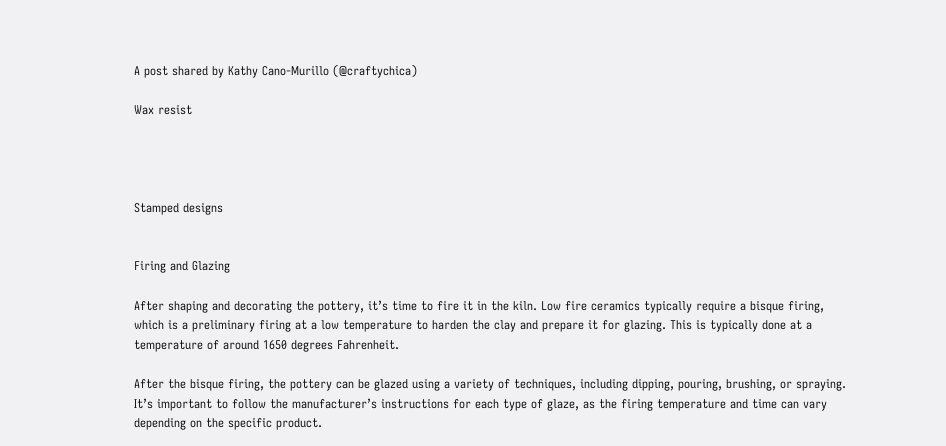A post shared by Kathy Cano-Murillo (@craftychica)

Wax resist




Stamped designs


Firing and Glazing

After shaping and decorating the pottery, it’s time to fire it in the kiln. Low fire ceramics typically require a bisque firing, which is a preliminary firing at a low temperature to harden the clay and prepare it for glazing. This is typically done at a temperature of around 1650 degrees Fahrenheit.

After the bisque firing, the pottery can be glazed using a variety of techniques, including dipping, pouring, brushing, or spraying. It’s important to follow the manufacturer’s instructions for each type of glaze, as the firing temperature and time can vary depending on the specific product.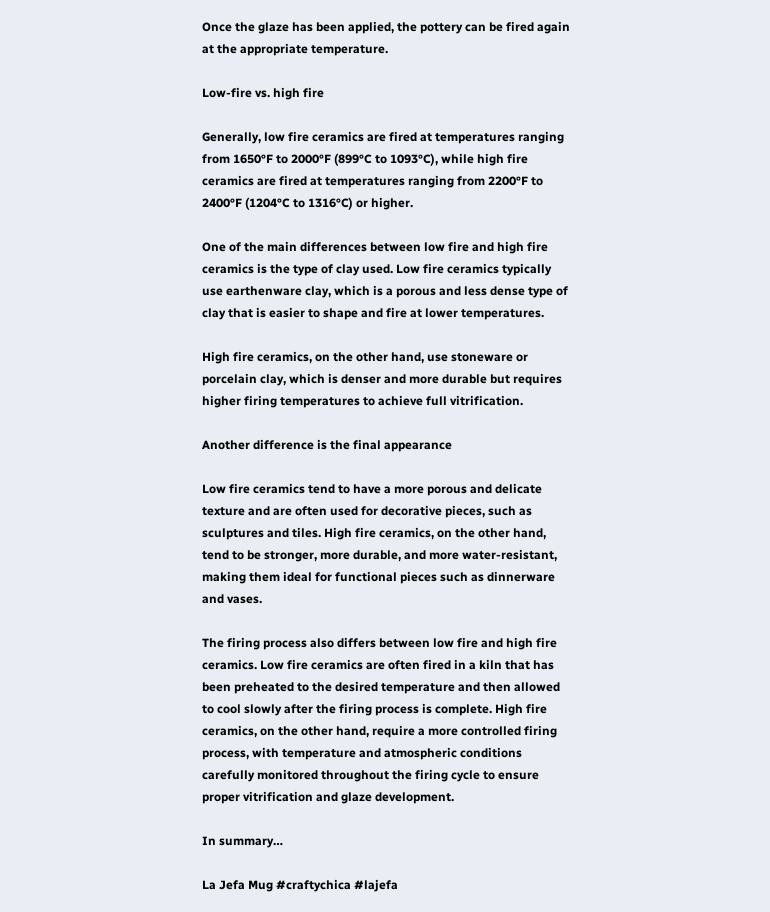Once the glaze has been applied, the pottery can be fired again at the appropriate temperature.

Low-fire vs. high fire

Generally, low fire ceramics are fired at temperatures ranging from 1650°F to 2000°F (899°C to 1093°C), while high fire ceramics are fired at temperatures ranging from 2200°F to 2400°F (1204°C to 1316°C) or higher.

One of the main differences between low fire and high fire ceramics is the type of clay used. Low fire ceramics typically use earthenware clay, which is a porous and less dense type of clay that is easier to shape and fire at lower temperatures.

High fire ceramics, on the other hand, use stoneware or porcelain clay, which is denser and more durable but requires higher firing temperatures to achieve full vitrification.

Another difference is the final appearance

Low fire ceramics tend to have a more porous and delicate texture and are often used for decorative pieces, such as sculptures and tiles. High fire ceramics, on the other hand, tend to be stronger, more durable, and more water-resistant, making them ideal for functional pieces such as dinnerware and vases.

The firing process also differs between low fire and high fire ceramics. Low fire ceramics are often fired in a kiln that has been preheated to the desired temperature and then allowed to cool slowly after the firing process is complete. High fire ceramics, on the other hand, require a more controlled firing process, with temperature and atmospheric conditions carefully monitored throughout the firing cycle to ensure proper vitrification and glaze development.

In summary…

La Jefa Mug #craftychica #lajefa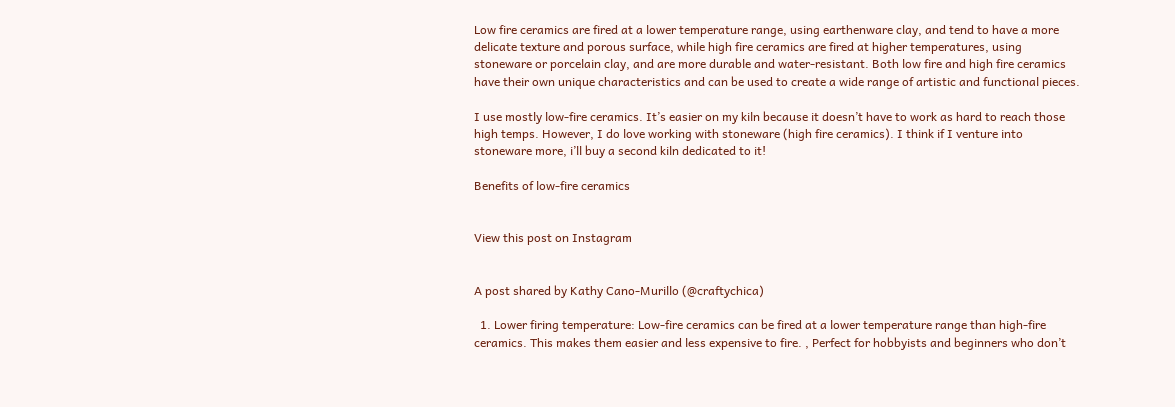Low fire ceramics are fired at a lower temperature range, using earthenware clay, and tend to have a more delicate texture and porous surface, while high fire ceramics are fired at higher temperatures, using stoneware or porcelain clay, and are more durable and water-resistant. Both low fire and high fire ceramics have their own unique characteristics and can be used to create a wide range of artistic and functional pieces.

I use mostly low-fire ceramics. It’s easier on my kiln because it doesn’t have to work as hard to reach those high temps. However, I do love working with stoneware (high fire ceramics). I think if I venture into stoneware more, i’ll buy a second kiln dedicated to it!

Benefits of low-fire ceramics


View this post on Instagram


A post shared by Kathy Cano-Murillo (@craftychica)

  1. Lower firing temperature: Low-fire ceramics can be fired at a lower temperature range than high-fire ceramics. This makes them easier and less expensive to fire. , Perfect for hobbyists and beginners who don’t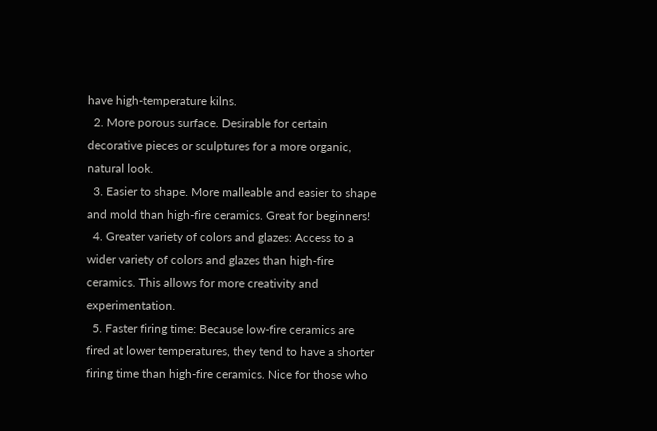have high-temperature kilns.
  2. More porous surface. Desirable for certain decorative pieces or sculptures for a more organic, natural look.
  3. Easier to shape. More malleable and easier to shape and mold than high-fire ceramics. Great for beginners!
  4. Greater variety of colors and glazes: Access to a wider variety of colors and glazes than high-fire ceramics. This allows for more creativity and experimentation.
  5. Faster firing time: Because low-fire ceramics are fired at lower temperatures, they tend to have a shorter firing time than high-fire ceramics. Nice for those who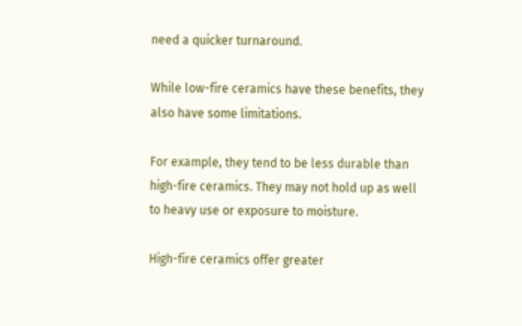need a quicker turnaround.

While low-fire ceramics have these benefits, they also have some limitations.

For example, they tend to be less durable than high-fire ceramics. They may not hold up as well to heavy use or exposure to moisture.

High-fire ceramics offer greater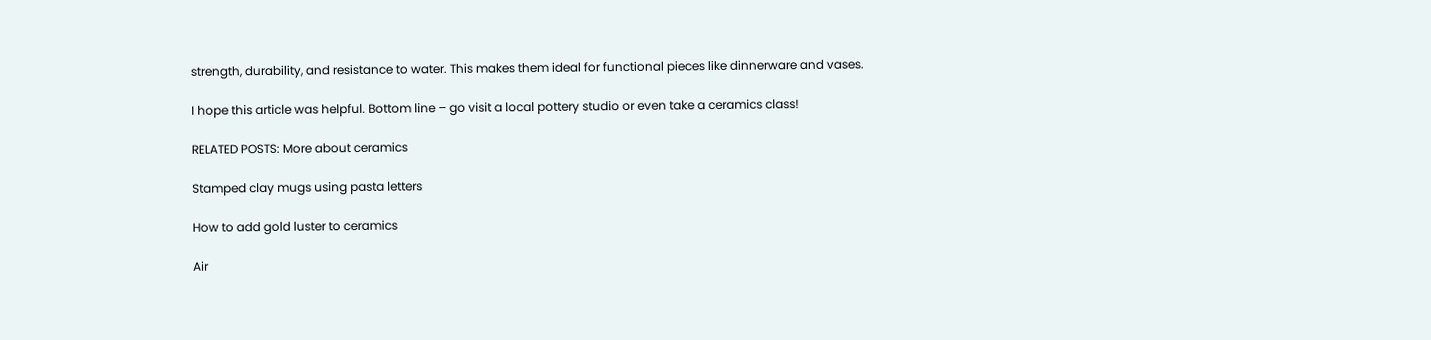strength, durability, and resistance to water. This makes them ideal for functional pieces like dinnerware and vases.

I hope this article was helpful. Bottom line – go visit a local pottery studio or even take a ceramics class!

RELATED POSTS: More about ceramics

Stamped clay mugs using pasta letters

How to add gold luster to ceramics

Air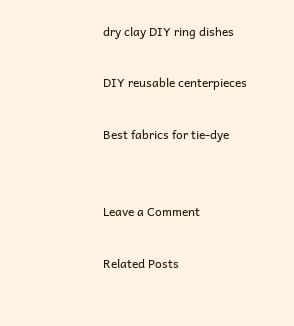dry clay DIY ring dishes

DIY reusable centerpieces

Best fabrics for tie-dye


Leave a Comment

Related Posts